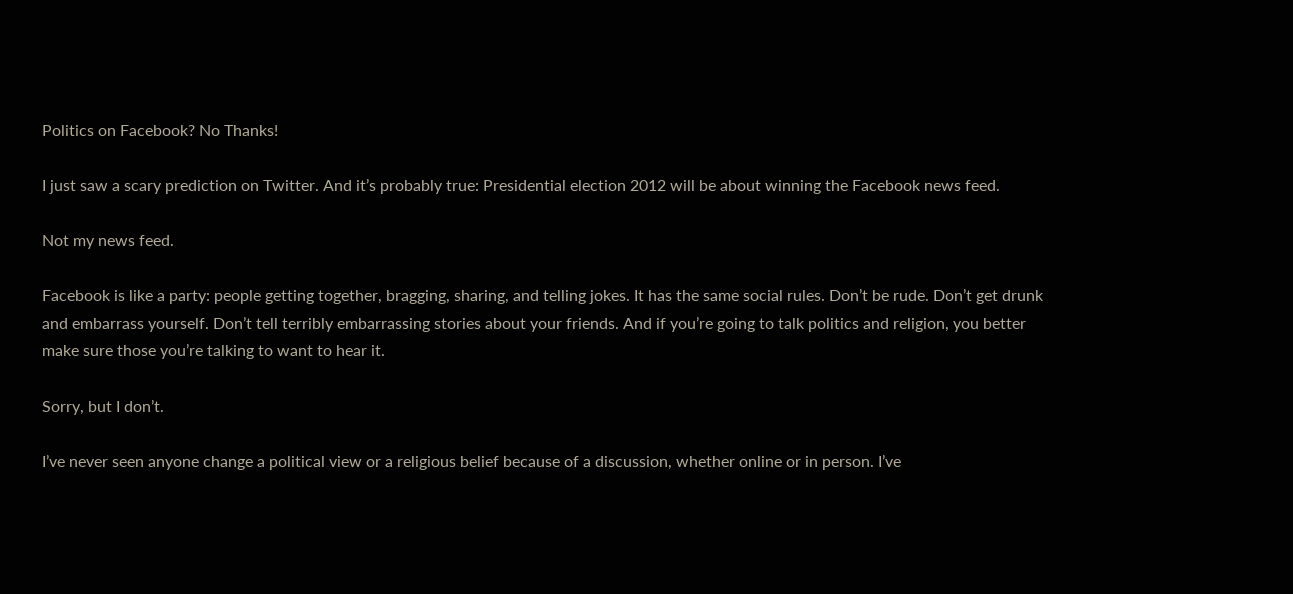Politics on Facebook? No Thanks!

I just saw a scary prediction on Twitter. And it’s probably true: Presidential election 2012 will be about winning the Facebook news feed.

Not my news feed.

Facebook is like a party: people getting together, bragging, sharing, and telling jokes. It has the same social rules. Don’t be rude. Don’t get drunk and embarrass yourself. Don’t tell terribly embarrassing stories about your friends. And if you’re going to talk politics and religion, you better make sure those you’re talking to want to hear it.

Sorry, but I don’t.

I’ve never seen anyone change a political view or a religious belief because of a discussion, whether online or in person. I’ve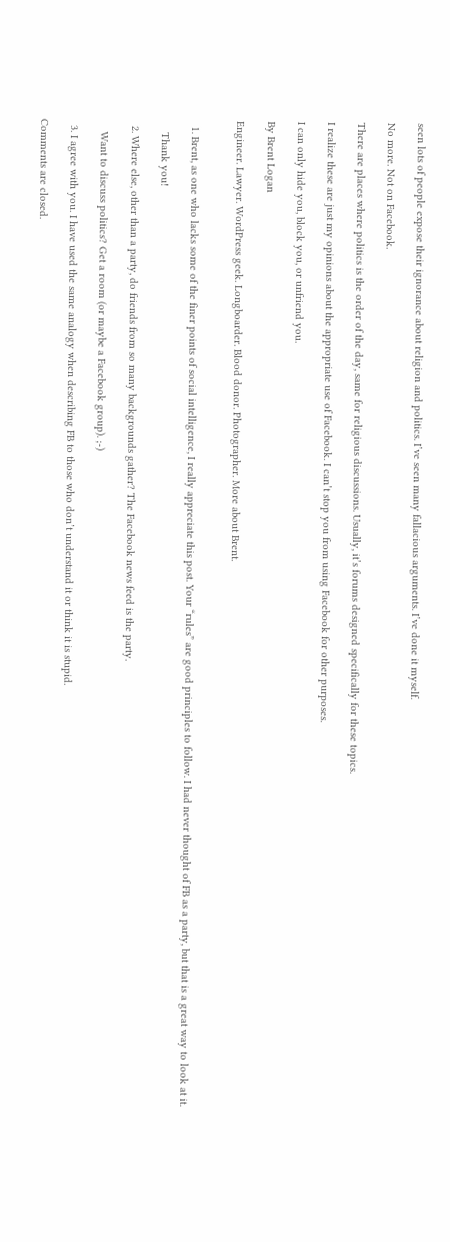seen lots of people expose their ignorance about religion and politics. I’ve seen many fallacious arguments. I’ve done it myself.

No more. Not on Facebook.

There are places where politics is the order of the day, same for religious discussions. Usually, it’s forums designed specifically for these topics.

I realize these are just my opinions about the appropriate use of Facebook. I can’t stop you from using Facebook for other purposes.

I can only hide you, block you, or unfriend you.

By Brent Logan

Engineer. Lawyer. WordPress geek. Longboarder. Blood donor. Photographer. More about Brent.


  1. Brent, as one who lacks some of the finer points of social intelligence, I really appreciate this post. Your “rules” are good principles to follow. I had never thought of FB as a party, but that is a great way to look at it.

    Thank you!

  2. Where else, other than a party, do friends from so many backgrounds gather? The Facebook news feed is the party.

    Want to discuss politics? Get a room (or maybe a Facebook group). ;-)

  3. I agree with you. I have used the same analogy when describing FB to those who don’t understand it or think it is stupid.

Comments are closed.